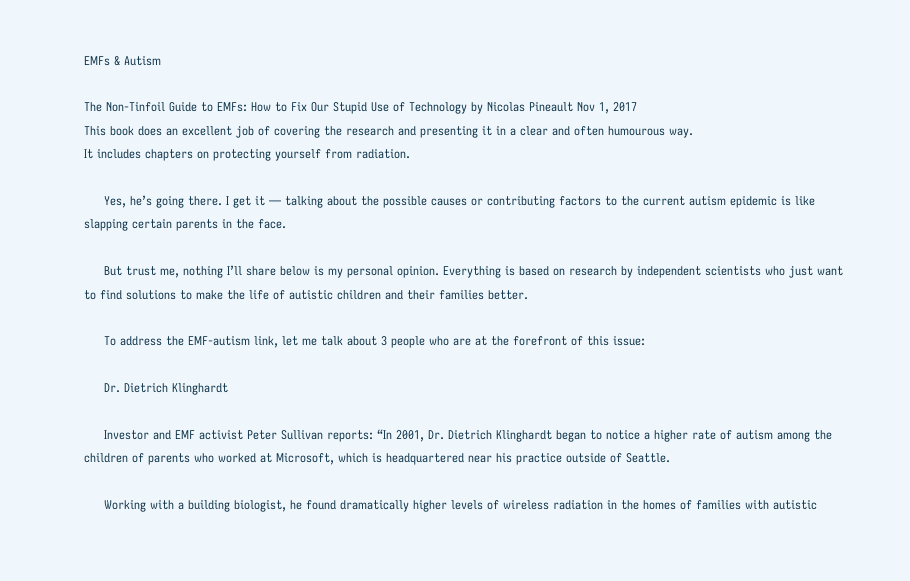EMFs & Autism

The Non-Tinfoil Guide to EMFs: How to Fix Our Stupid Use of Technology by Nicolas Pineault Nov 1, 2017
This book does an excellent job of covering the research and presenting it in a clear and often humourous way.
It includes chapters on protecting yourself from radiation.

     Yes, he’s going there. I get it — talking about the possible causes or contributing factors to the current autism epidemic is like slapping certain parents in the face.

     But trust me, nothing I’ll share below is my personal opinion. Everything is based on research by independent scientists who just want to find solutions to make the life of autistic children and their families better.

     To address the EMF-autism link, let me talk about 3 people who are at the forefront of this issue:

     Dr. Dietrich Klinghardt

     Investor and EMF activist Peter Sullivan reports: “In 2001, Dr. Dietrich Klinghardt began to notice a higher rate of autism among the children of parents who worked at Microsoft, which is headquartered near his practice outside of Seattle.

     Working with a building biologist, he found dramatically higher levels of wireless radiation in the homes of families with autistic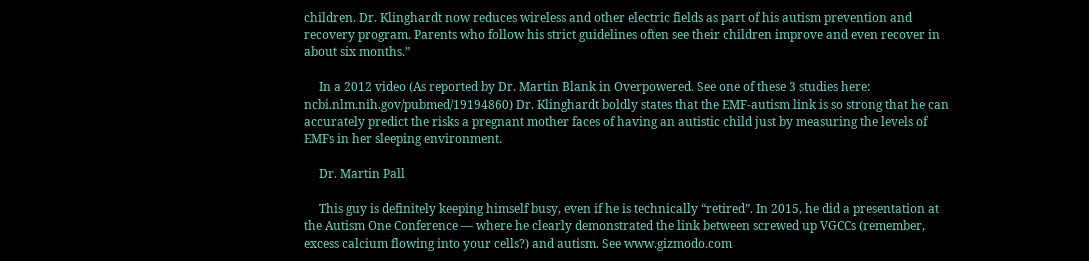children. Dr. Klinghardt now reduces wireless and other electric fields as part of his autism prevention and recovery program. Parents who follow his strict guidelines often see their children improve and even recover in about six months.”

     In a 2012 video (As reported by Dr. Martin Blank in Overpowered. See one of these 3 studies here: ncbi.nlm.nih.gov/pubmed/19194860) Dr. Klinghardt boldly states that the EMF-autism link is so strong that he can accurately predict the risks a pregnant mother faces of having an autistic child just by measuring the levels of EMFs in her sleeping environment.

     Dr. Martin Pall

     This guy is definitely keeping himself busy, even if he is technically “retired”. In 2015, he did a presentation at the Autism One Conference — where he clearly demonstrated the link between screwed up VGCCs (remember, excess calcium flowing into your cells?) and autism. See www.gizmodo.com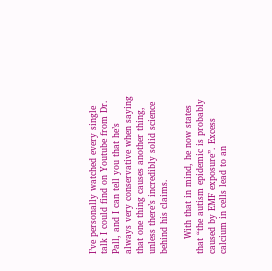I’ve personally watched every single talk I could find on Youtube from Dr. Pall, and I can tell you that he’s always very conservative when saying that one thing causes another thing, unless there’s incredibly solid science behind his claims.

     With that in mind, he now states that “the autism epidemic is probably caused by EMF exposure”. Excess calcium in cells lead to an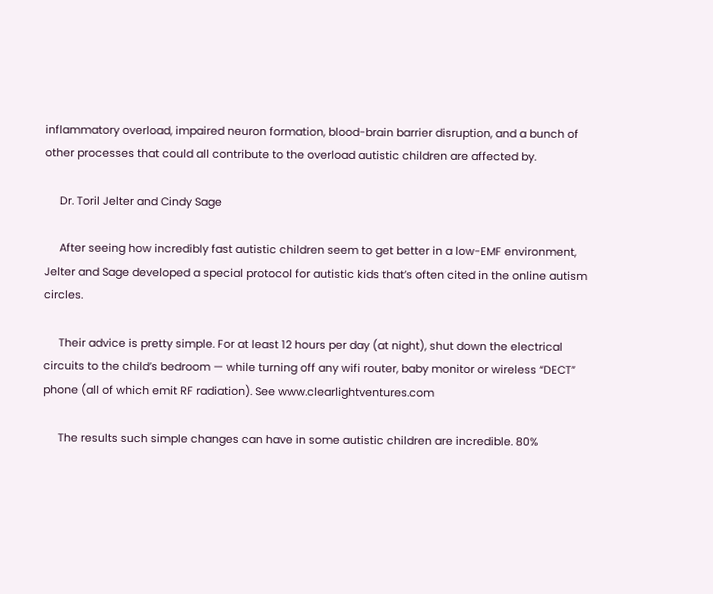inflammatory overload, impaired neuron formation, blood-brain barrier disruption, and a bunch of other processes that could all contribute to the overload autistic children are affected by.

     Dr. Toril Jelter and Cindy Sage

     After seeing how incredibly fast autistic children seem to get better in a low-EMF environment, Jelter and Sage developed a special protocol for autistic kids that’s often cited in the online autism circles.

     Their advice is pretty simple. For at least 12 hours per day (at night), shut down the electrical circuits to the child’s bedroom — while turning off any wifi router, baby monitor or wireless “DECT” phone (all of which emit RF radiation). See www.clearlightventures.com

     The results such simple changes can have in some autistic children are incredible. 80%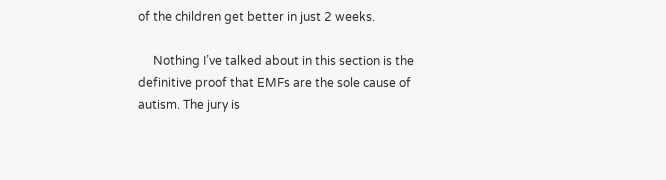of the children get better in just 2 weeks.

     Nothing I’ve talked about in this section is the definitive proof that EMFs are the sole cause of autism. The jury is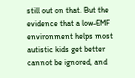still out on that. But the evidence that a low-EMF environment helps most autistic kids get better cannot be ignored, and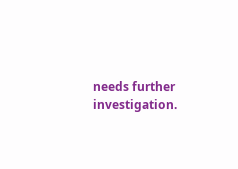needs further investigation.